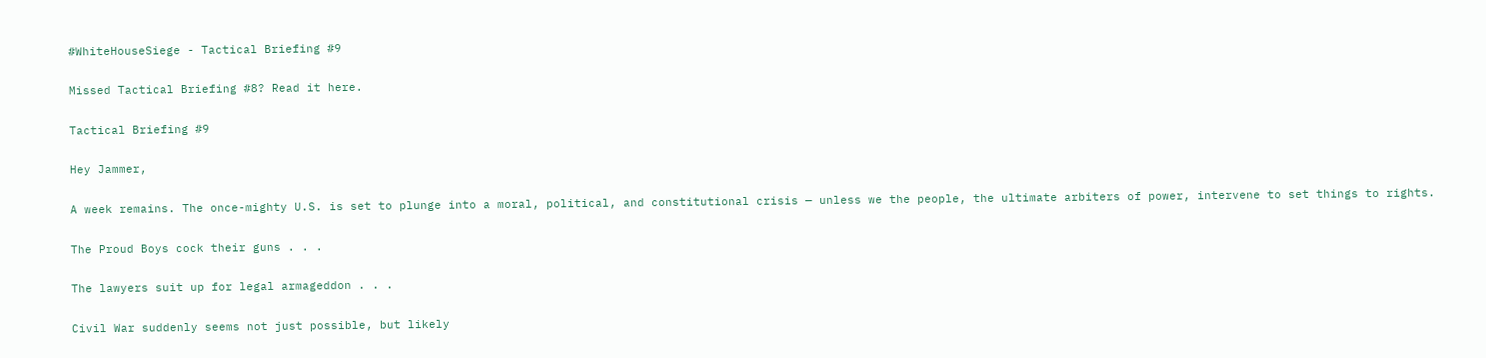#WhiteHouseSiege - Tactical Briefing #9

Missed Tactical Briefing #8? Read it here.

Tactical Briefing #9

Hey Jammer,

A week remains. The once-mighty U.S. is set to plunge into a moral, political, and constitutional crisis — unless we the people, the ultimate arbiters of power, intervene to set things to rights.

The Proud Boys cock their guns . . .

The lawyers suit up for legal armageddon . . .

Civil War suddenly seems not just possible, but likely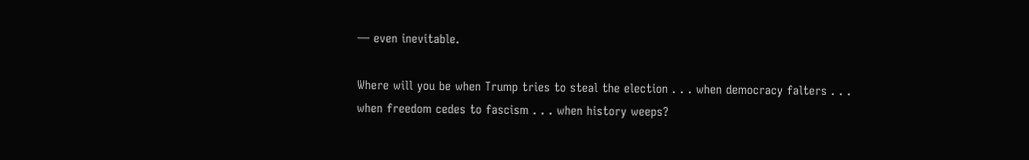— even inevitable.

Where will you be when Trump tries to steal the election . . . when democracy falters . . . when freedom cedes to fascism . . . when history weeps?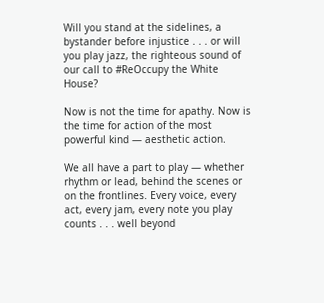Will you stand at the sidelines, a bystander before injustice . . . or will you play jazz, the righteous sound of our call to #ReOccupy the White House?

Now is not the time for apathy. Now is the time for action of the most powerful kind — aesthetic action.

We all have a part to play — whether rhythm or lead, behind the scenes or on the frontlines. Every voice, every act, every jam, every note you play counts . . . well beyond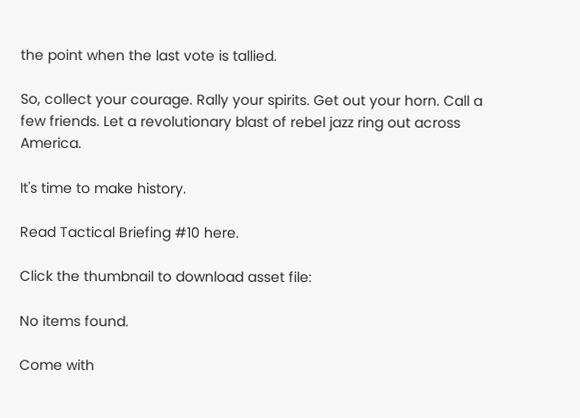the point when the last vote is tallied.

So, collect your courage. Rally your spirits. Get out your horn. Call a few friends. Let a revolutionary blast of rebel jazz ring out across America.

It's time to make history.

Read Tactical Briefing #10 here.

Click the thumbnail to download asset file:

No items found.

Come with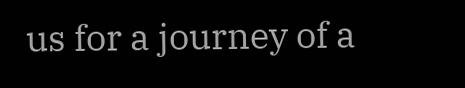us for a journey of a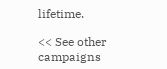lifetime.

<< See other campaigns